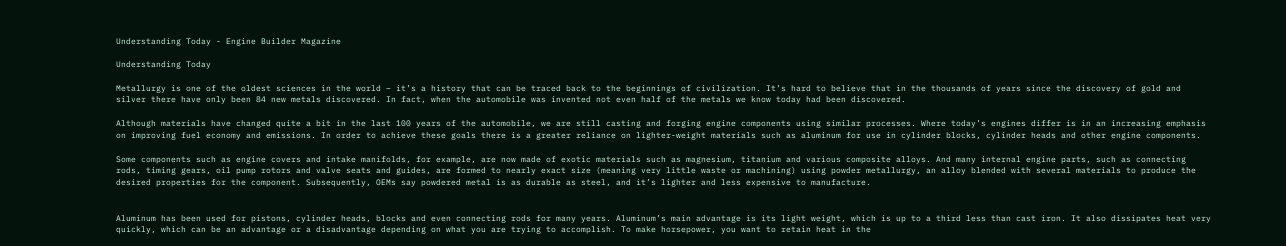Understanding Today - Engine Builder Magazine

Understanding Today

Metallurgy is one of the oldest sciences in the world – it’s a history that can be traced back to the beginnings of civilization. It’s hard to believe that in the thousands of years since the discovery of gold and silver there have only been 84 new metals discovered. In fact, when the automobile was invented not even half of the metals we know today had been discovered.

Although materials have changed quite a bit in the last 100 years of the automobile, we are still casting and forging engine components using similar processes. Where today’s engines differ is in an increasing emphasis on improving fuel economy and emissions. In order to achieve these goals there is a greater reliance on lighter-weight materials such as aluminum for use in cylinder blocks, cylinder heads and other engine components.

Some components such as engine covers and intake manifolds, for example, are now made of exotic materials such as magnesium, titanium and various composite alloys. And many internal engine parts, such as connecting rods, timing gears, oil pump rotors and valve seats and guides, are formed to nearly exact size (meaning very little waste or machining) using powder metallurgy, an alloy blended with several materials to produce the desired properties for the component. Subsequently, OEMs say powdered metal is as durable as steel, and it’s lighter and less expensive to manufacture.


Aluminum has been used for pistons, cylinder heads, blocks and even connecting rods for many years. Aluminum’s main advantage is its light weight, which is up to a third less than cast iron. It also dissipates heat very quickly, which can be an advantage or a disadvantage depending on what you are trying to accomplish. To make horsepower, you want to retain heat in the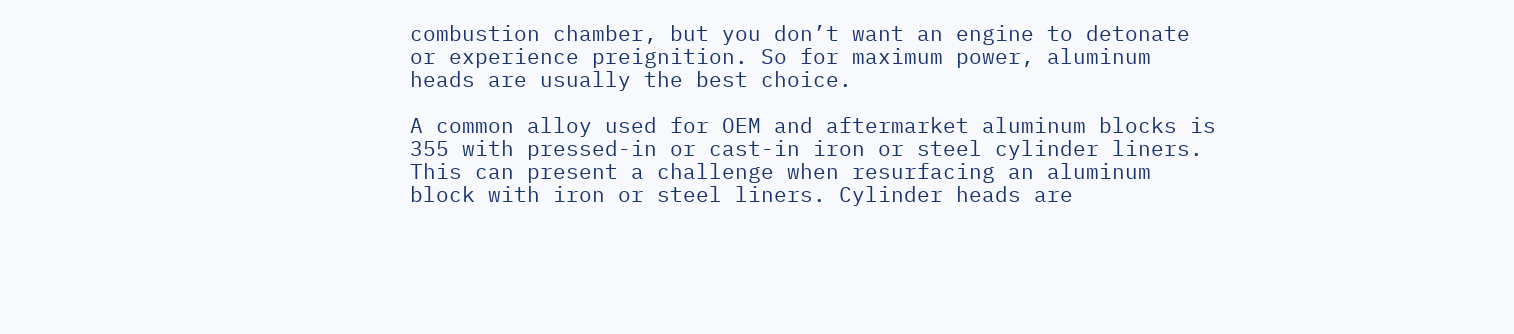combustion chamber, but you don’t want an engine to detonate or experience preignition. So for maximum power, aluminum heads are usually the best choice.

A common alloy used for OEM and aftermarket aluminum blocks is 355 with pressed-in or cast-in iron or steel cylinder liners. This can present a challenge when resurfacing an aluminum block with iron or steel liners. Cylinder heads are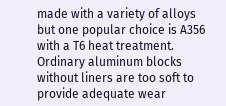made with a variety of alloys but one popular choice is A356 with a T6 heat treatment. Ordinary aluminum blocks without liners are too soft to provide adequate wear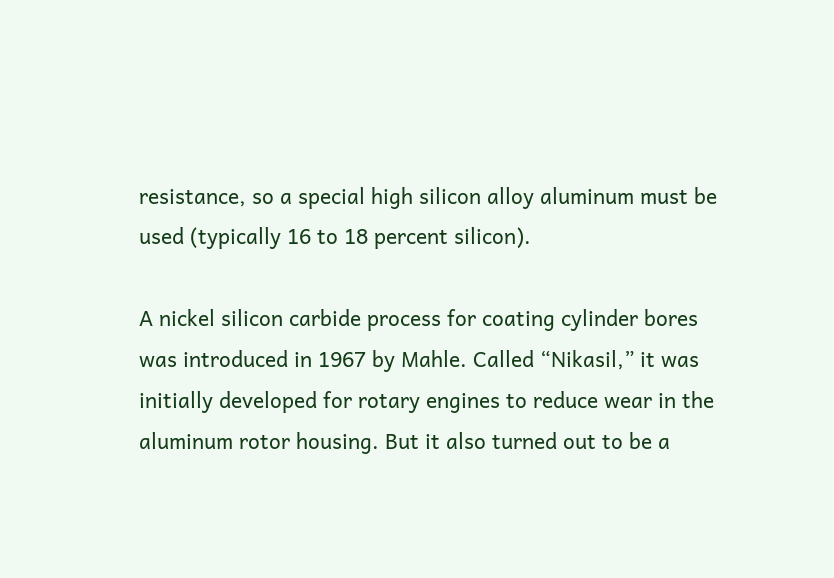resistance, so a special high silicon alloy aluminum must be used (typically 16 to 18 percent silicon).

A nickel silicon carbide process for coating cylinder bores was introduced in 1967 by Mahle. Called “Nikasil,” it was initially developed for rotary engines to reduce wear in the aluminum rotor housing. But it also turned out to be a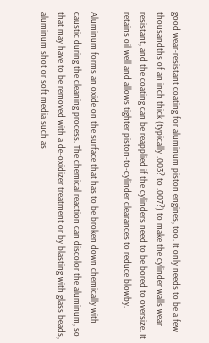good wear-resistant coating for aluminum piston engines, too. It only needs to be a few thousandths of an inch thick (typically .003? to .007?) to make the cylinder walls wear resistant, and the coating can be reapplied if the cylinders need to be bored to oversize. It retains oil well and allows tighter piston-to-cylinder clearances to reduce blowby.

Aluminum forms an oxide on the surface that has to be broken down chemically with caustic during the cleaning process. The chemical reaction can discolor the aluminum, so that may have to be removed with a de-oxidizer treatment or by blasting with glass beads, aluminum shot or soft media such as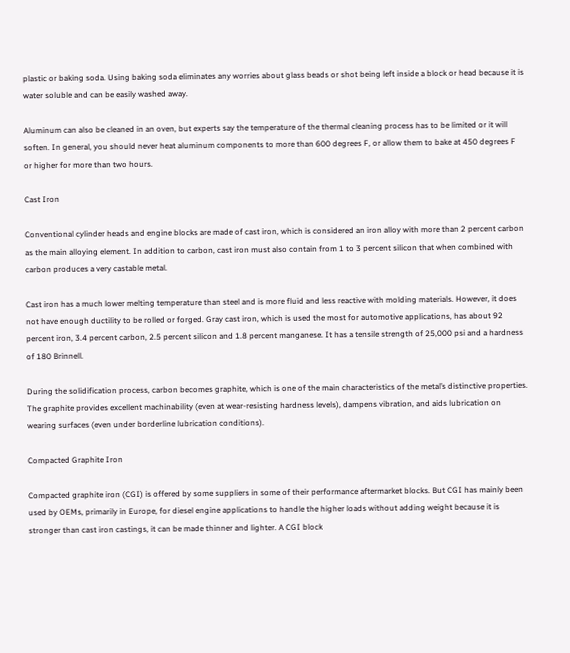plastic or baking soda. Using baking soda eliminates any worries about glass beads or shot being left inside a block or head because it is water soluble and can be easily washed away.

Aluminum can also be cleaned in an oven, but experts say the temperature of the thermal cleaning process has to be limited or it will soften. In general, you should never heat aluminum components to more than 600 degrees F, or allow them to bake at 450 degrees F or higher for more than two hours.

Cast Iron

Conventional cylinder heads and engine blocks are made of cast iron, which is considered an iron alloy with more than 2 percent carbon as the main alloying element. In addition to carbon, cast iron must also contain from 1 to 3 percent silicon that when combined with carbon produces a very castable metal.

Cast iron has a much lower melting temperature than steel and is more fluid and less reactive with molding materials. However, it does not have enough ductility to be rolled or forged. Gray cast iron, which is used the most for automotive applications, has about 92 percent iron, 3.4 percent carbon, 2.5 percent silicon and 1.8 percent manganese. It has a tensile strength of 25,000 psi and a hardness of 180 Brinnell.

During the solidification process, carbon becomes graphite, which is one of the main characteristics of the metal’s distinctive properties. The graphite provides excellent machinability (even at wear-resisting hardness levels), dampens vibration, and aids lubrication on wearing surfaces (even under borderline lubrication conditions).

Compacted Graphite Iron

Compacted graphite iron (CGI) is offered by some suppliers in some of their performance aftermarket blocks. But CGI has mainly been used by OEMs, primarily in Europe, for diesel engine applications to handle the higher loads without adding weight because it is stronger than cast iron castings, it can be made thinner and lighter. A CGI block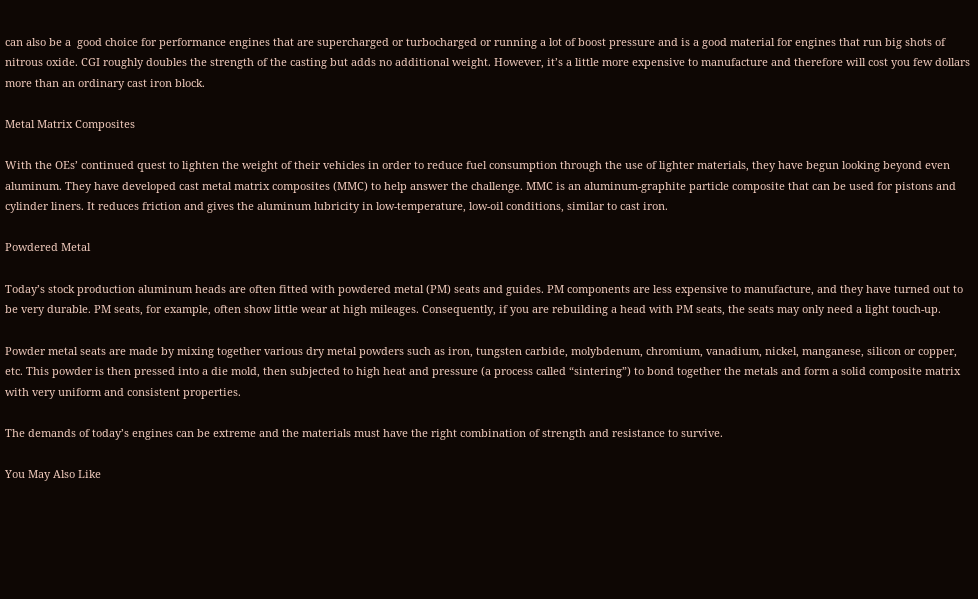can also be a  good choice for performance engines that are supercharged or turbocharged or running a lot of boost pressure and is a good material for engines that run big shots of nitrous oxide. CGI roughly doubles the strength of the casting but adds no additional weight. However, it’s a little more expensive to manufacture and therefore will cost you few dollars more than an ordinary cast iron block.

Metal Matrix Composites

With the OEs’ continued quest to lighten the weight of their vehicles in order to reduce fuel consumption through the use of lighter materials, they have begun looking beyond even aluminum. They have developed cast metal matrix composites (MMC) to help answer the challenge. MMC is an aluminum-graphite particle composite that can be used for pistons and cylinder liners. It reduces friction and gives the aluminum lubricity in low-temperature, low-oil conditions, similar to cast iron.

Powdered Metal

Today’s stock production aluminum heads are often fitted with powdered metal (PM) seats and guides. PM components are less expensive to manufacture, and they have turned out to be very durable. PM seats, for example, often show little wear at high mileages. Consequently, if you are rebuilding a head with PM seats, the seats may only need a light touch-up.

Powder metal seats are made by mixing together various dry metal powders such as iron, tungsten carbide, molybdenum, chromium, vanadium, nickel, manganese, silicon or copper, etc. This powder is then pressed into a die mold, then subjected to high heat and pressure (a process called “sintering”) to bond together the metals and form a solid composite matrix with very uniform and consistent properties.

The demands of today’s engines can be extreme and the materials must have the right combination of strength and resistance to survive.

You May Also Like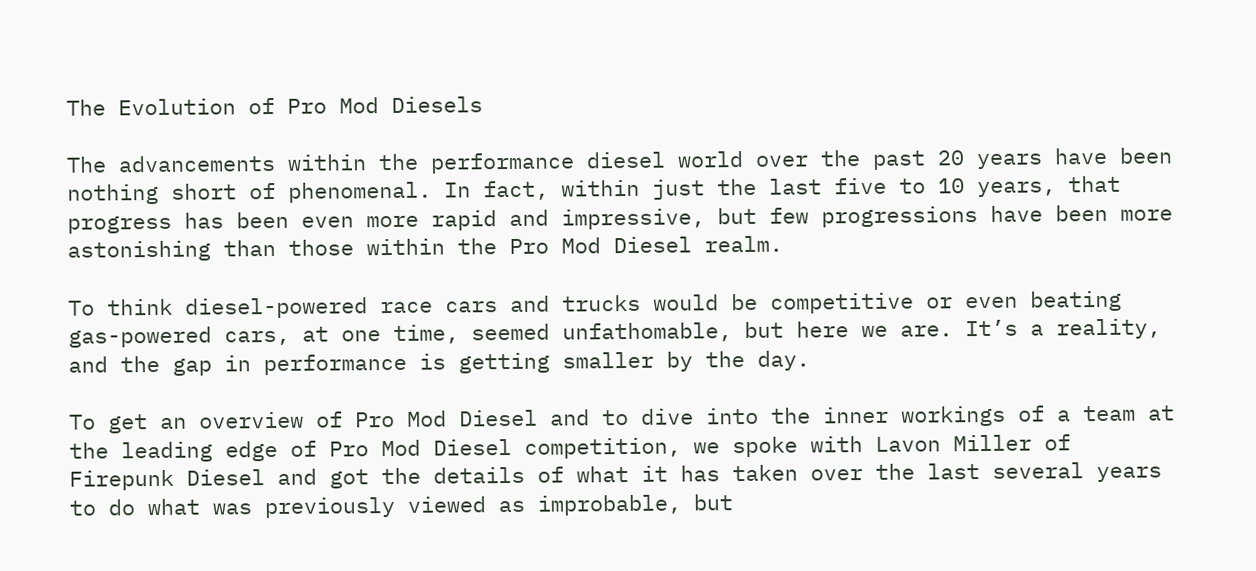The Evolution of Pro Mod Diesels

The advancements within the performance diesel world over the past 20 years have been nothing short of phenomenal. In fact, within just the last five to 10 years, that progress has been even more rapid and impressive, but few progressions have been more astonishing than those within the Pro Mod Diesel realm.

To think diesel-powered race cars and trucks would be competitive or even beating gas-powered cars, at one time, seemed unfathomable, but here we are. It’s a reality, and the gap in performance is getting smaller by the day.

To get an overview of Pro Mod Diesel and to dive into the inner workings of a team at the leading edge of Pro Mod Diesel competition, we spoke with Lavon Miller of Firepunk Diesel and got the details of what it has taken over the last several years to do what was previously viewed as improbable, but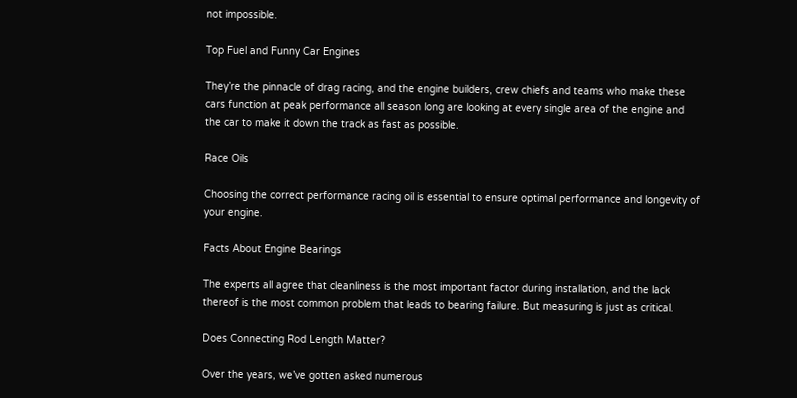not impossible.

Top Fuel and Funny Car Engines

They’re the pinnacle of drag racing, and the engine builders, crew chiefs and teams who make these cars function at peak performance all season long are looking at every single area of the engine and the car to make it down the track as fast as possible.

Race Oils

Choosing the correct performance racing oil is essential to ensure optimal performance and longevity of your engine.

Facts About Engine Bearings

The experts all agree that cleanliness is the most important factor during installation, and the lack thereof is the most common problem that leads to bearing failure. But measuring is just as critical.

Does Connecting Rod Length Matter?

Over the years, we’ve gotten asked numerous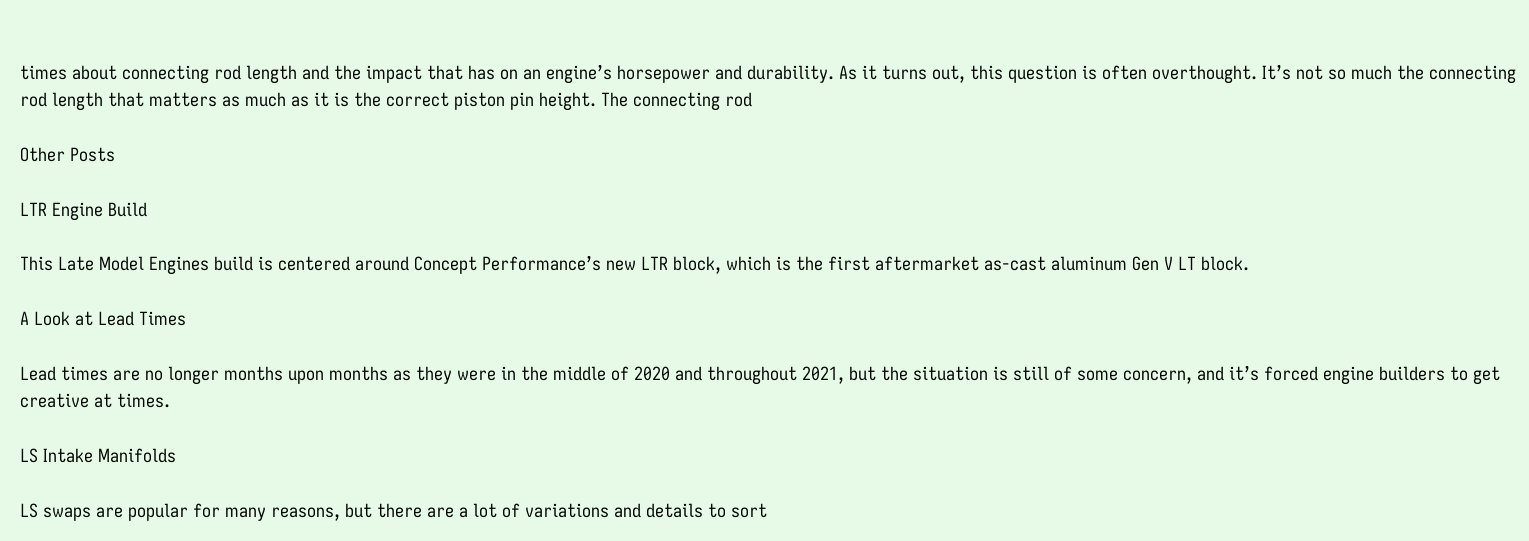times about connecting rod length and the impact that has on an engine’s horsepower and durability. As it turns out, this question is often overthought. It’s not so much the connecting rod length that matters as much as it is the correct piston pin height. The connecting rod

Other Posts

LTR Engine Build

This Late Model Engines build is centered around Concept Performance’s new LTR block, which is the first aftermarket as-cast aluminum Gen V LT block.

A Look at Lead Times

Lead times are no longer months upon months as they were in the middle of 2020 and throughout 2021, but the situation is still of some concern, and it’s forced engine builders to get creative at times.

LS Intake Manifolds

LS swaps are popular for many reasons, but there are a lot of variations and details to sort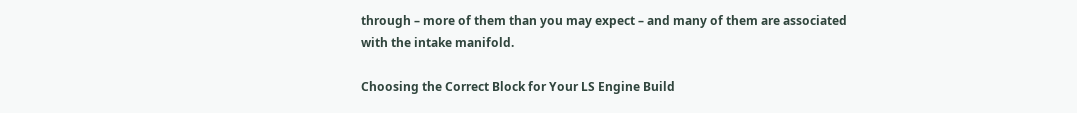through – more of them than you may expect – and many of them are associated with the intake manifold.

Choosing the Correct Block for Your LS Engine Build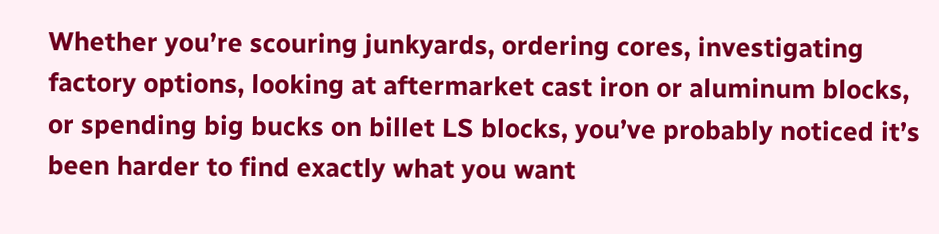Whether you’re scouring junkyards, ordering cores, investigating factory options, looking at aftermarket cast iron or aluminum blocks, or spending big bucks on billet LS blocks, you’ve probably noticed it’s been harder to find exactly what you want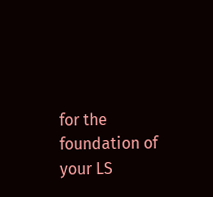for the foundation of your LS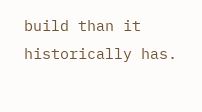build than it historically has.